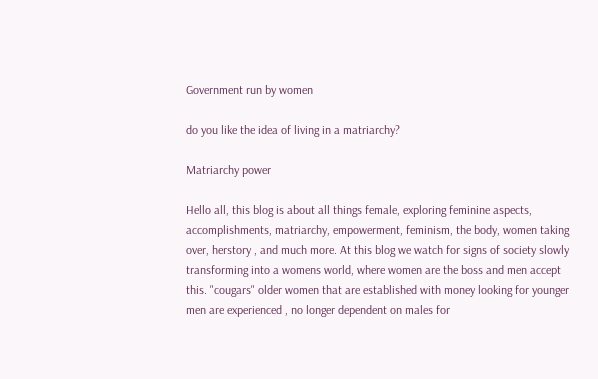Government run by women

do you like the idea of living in a matriarchy?

Matriarchy power

Hello all, this blog is about all things female, exploring feminine aspects, accomplishments, matriarchy, empowerment, feminism, the body, women taking over, herstory , and much more. At this blog we watch for signs of society slowly transforming into a womens world, where women are the boss and men accept this. "cougars" older women that are established with money looking for younger men are experienced , no longer dependent on males for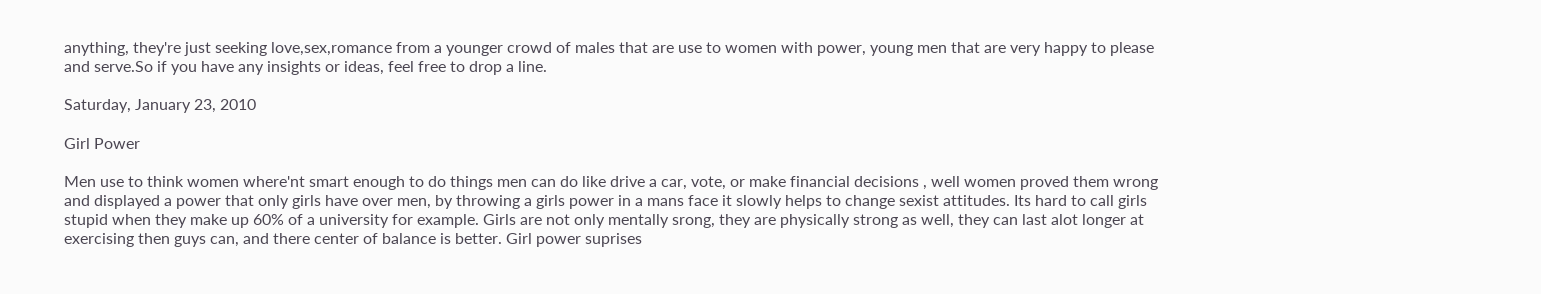anything, they're just seeking love,sex,romance from a younger crowd of males that are use to women with power, young men that are very happy to please and serve.So if you have any insights or ideas, feel free to drop a line.

Saturday, January 23, 2010

Girl Power

Men use to think women where'nt smart enough to do things men can do like drive a car, vote, or make financial decisions , well women proved them wrong and displayed a power that only girls have over men, by throwing a girls power in a mans face it slowly helps to change sexist attitudes. Its hard to call girls stupid when they make up 60% of a university for example. Girls are not only mentally srong, they are physically strong as well, they can last alot longer at exercising then guys can, and there center of balance is better. Girl power suprises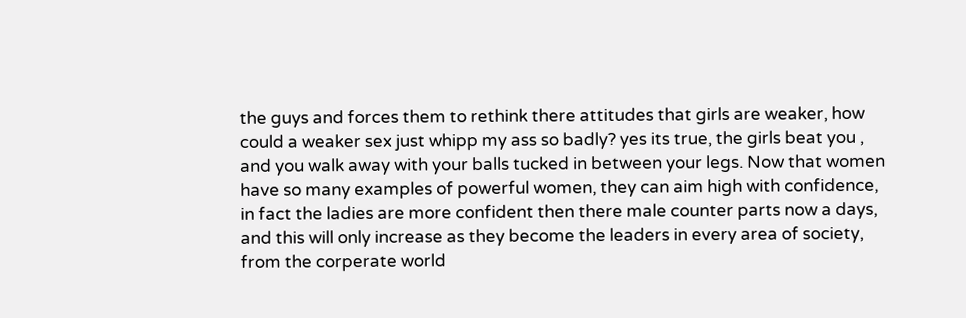the guys and forces them to rethink there attitudes that girls are weaker, how could a weaker sex just whipp my ass so badly? yes its true, the girls beat you , and you walk away with your balls tucked in between your legs. Now that women have so many examples of powerful women, they can aim high with confidence, in fact the ladies are more confident then there male counter parts now a days, and this will only increase as they become the leaders in every area of society, from the corperate world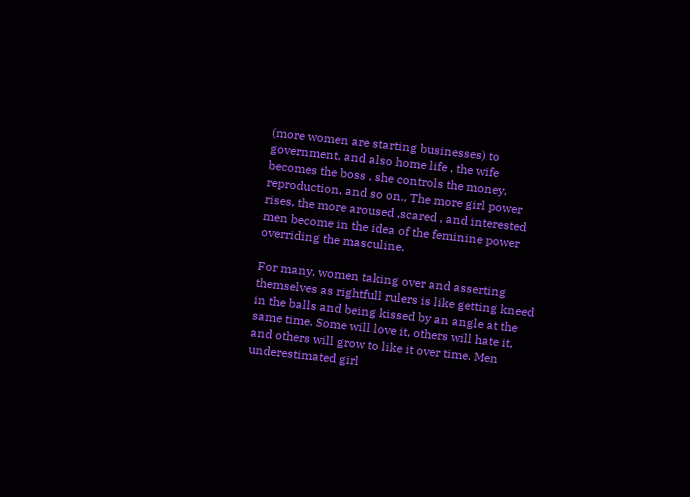(more women are starting businesses) to government, and also home life , the wife becomes the boss , she controls the money, reproduction, and so on., The more girl power rises, the more aroused ,scared , and interested men become in the idea of the feminine power overriding the masculine.

For many, women taking over and asserting themselves as rightfull rulers is like getting kneed in the balls and being kissed by an angle at the same time. Some will love it, others will hate it, and others will grow to like it over time. Men underestimated girl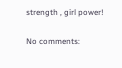strength , girl power!

No comments: